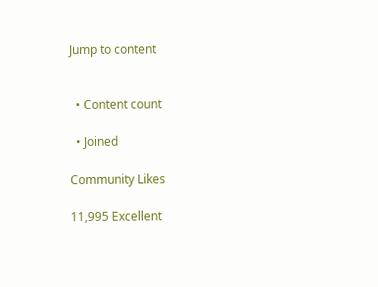Jump to content


  • Content count

  • Joined

Community Likes

11,995 Excellent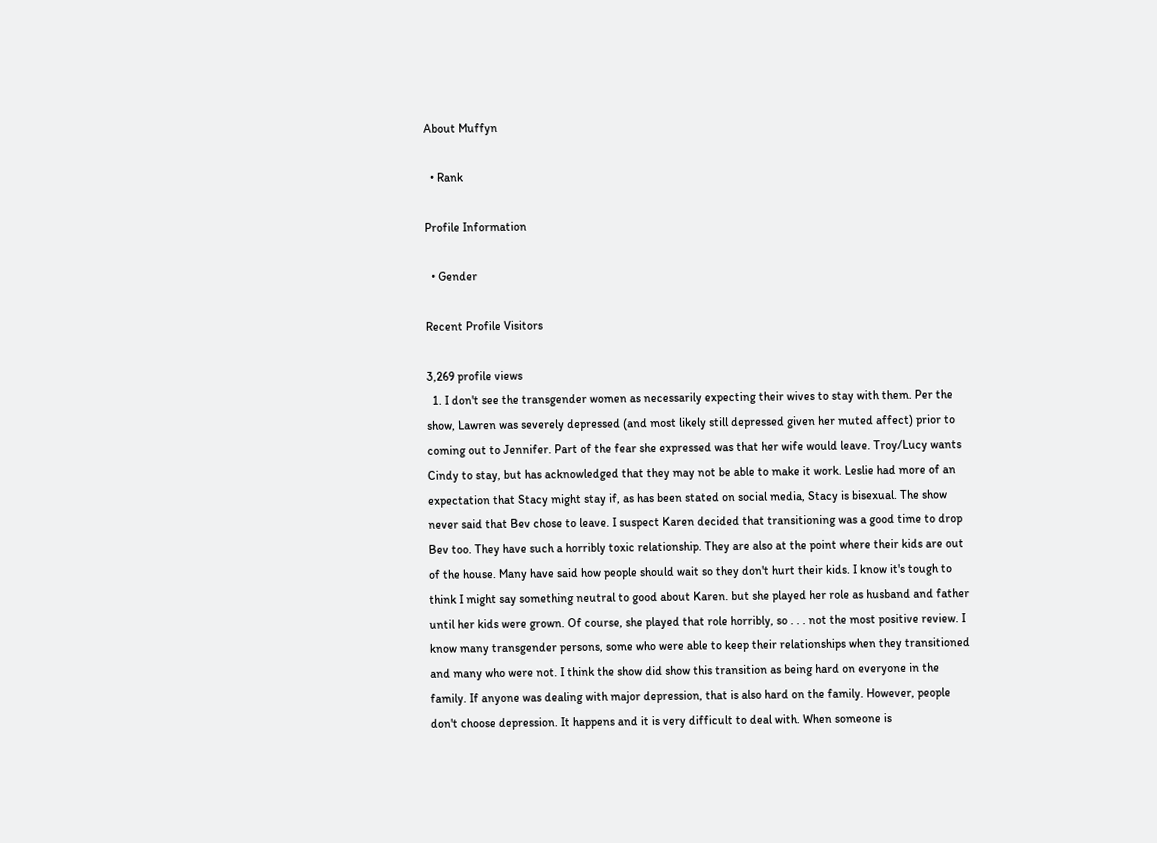About Muffyn

  • Rank

Profile Information

  • Gender

Recent Profile Visitors

3,269 profile views
  1. I don't see the transgender women as necessarily expecting their wives to stay with them. Per the show, Lawren was severely depressed (and most likely still depressed given her muted affect) prior to coming out to Jennifer. Part of the fear she expressed was that her wife would leave. Troy/Lucy wants Cindy to stay, but has acknowledged that they may not be able to make it work. Leslie had more of an expectation that Stacy might stay if, as has been stated on social media, Stacy is bisexual. The show never said that Bev chose to leave. I suspect Karen decided that transitioning was a good time to drop Bev too. They have such a horribly toxic relationship. They are also at the point where their kids are out of the house. Many have said how people should wait so they don't hurt their kids. I know it's tough to think I might say something neutral to good about Karen. but she played her role as husband and father until her kids were grown. Of course, she played that role horribly, so . . . not the most positive review. I know many transgender persons, some who were able to keep their relationships when they transitioned and many who were not. I think the show did show this transition as being hard on everyone in the family. If anyone was dealing with major depression, that is also hard on the family. However, people don't choose depression. It happens and it is very difficult to deal with. When someone is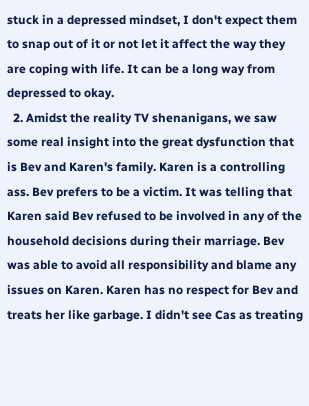stuck in a depressed mindset, I don't expect them to snap out of it or not let it affect the way they are coping with life. It can be a long way from depressed to okay.
  2. Amidst the reality TV shenanigans, we saw some real insight into the great dysfunction that is Bev and Karen's family. Karen is a controlling ass. Bev prefers to be a victim. It was telling that Karen said Bev refused to be involved in any of the household decisions during their marriage. Bev was able to avoid all responsibility and blame any issues on Karen. Karen has no respect for Bev and treats her like garbage. I didn't see Cas as treating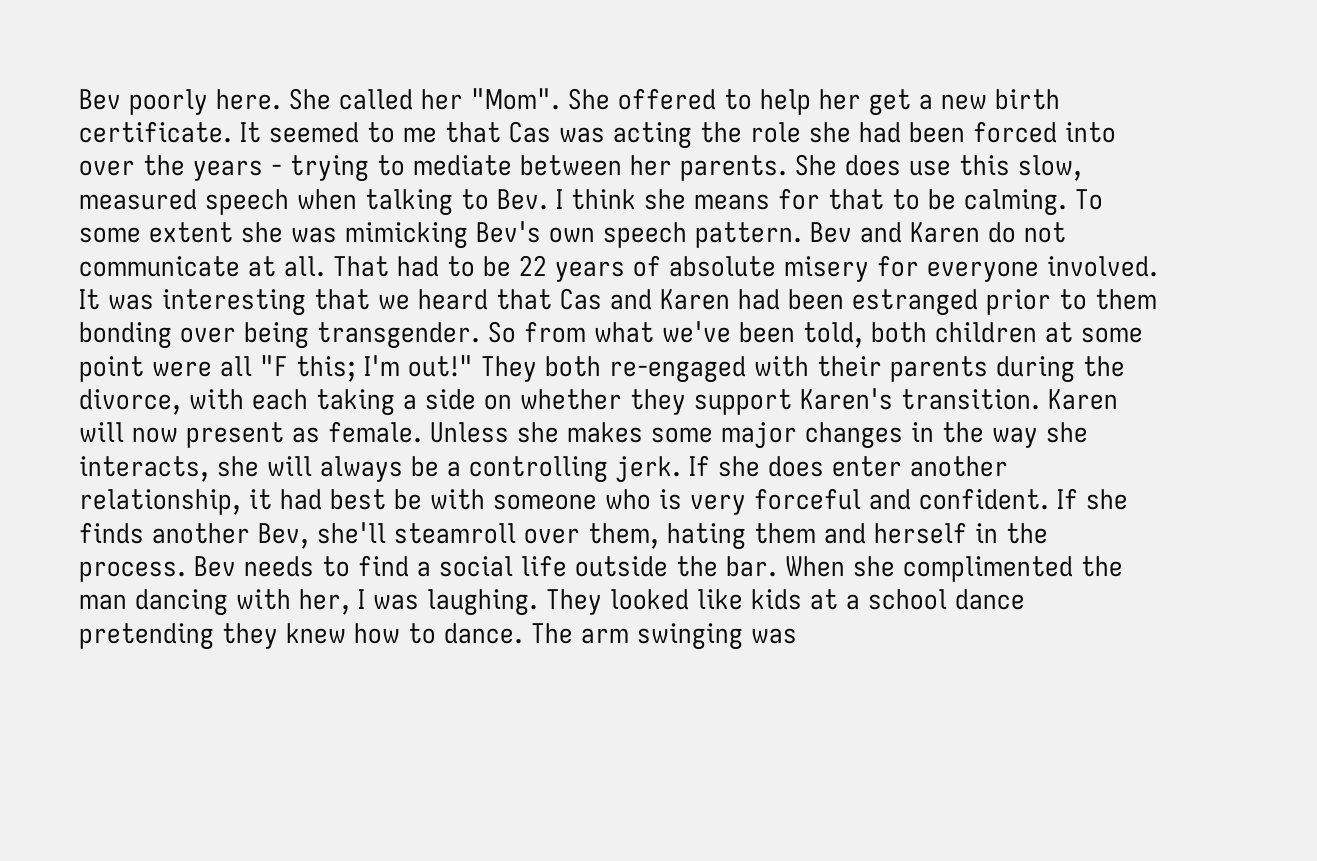Bev poorly here. She called her "Mom". She offered to help her get a new birth certificate. It seemed to me that Cas was acting the role she had been forced into over the years - trying to mediate between her parents. She does use this slow, measured speech when talking to Bev. I think she means for that to be calming. To some extent she was mimicking Bev's own speech pattern. Bev and Karen do not communicate at all. That had to be 22 years of absolute misery for everyone involved. It was interesting that we heard that Cas and Karen had been estranged prior to them bonding over being transgender. So from what we've been told, both children at some point were all "F this; I'm out!" They both re-engaged with their parents during the divorce, with each taking a side on whether they support Karen's transition. Karen will now present as female. Unless she makes some major changes in the way she interacts, she will always be a controlling jerk. If she does enter another relationship, it had best be with someone who is very forceful and confident. If she finds another Bev, she'll steamroll over them, hating them and herself in the process. Bev needs to find a social life outside the bar. When she complimented the man dancing with her, I was laughing. They looked like kids at a school dance pretending they knew how to dance. The arm swinging was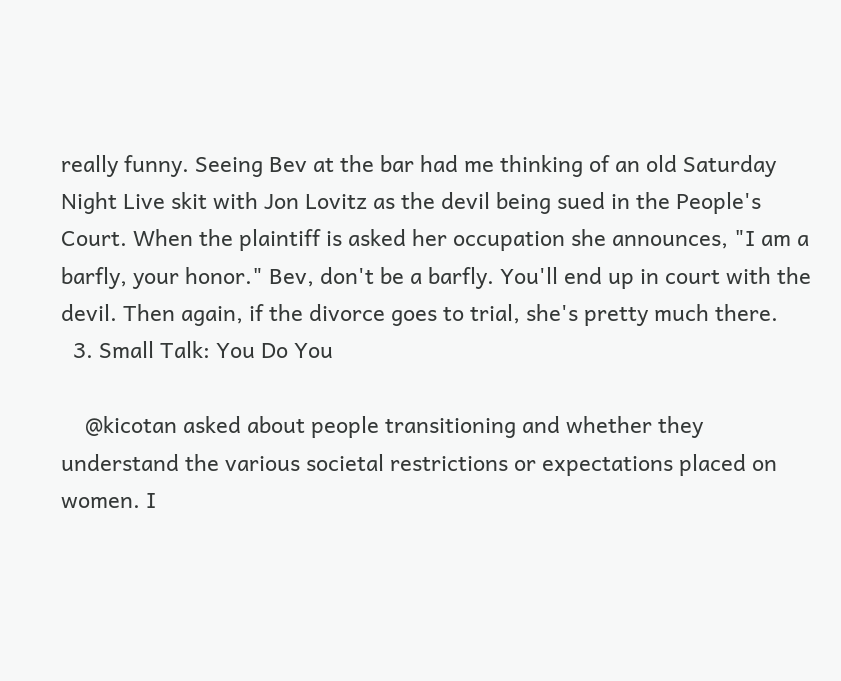really funny. Seeing Bev at the bar had me thinking of an old Saturday Night Live skit with Jon Lovitz as the devil being sued in the People's Court. When the plaintiff is asked her occupation she announces, "I am a barfly, your honor." Bev, don't be a barfly. You'll end up in court with the devil. Then again, if the divorce goes to trial, she's pretty much there.
  3. Small Talk: You Do You

    @kicotan asked about people transitioning and whether they understand the various societal restrictions or expectations placed on women. I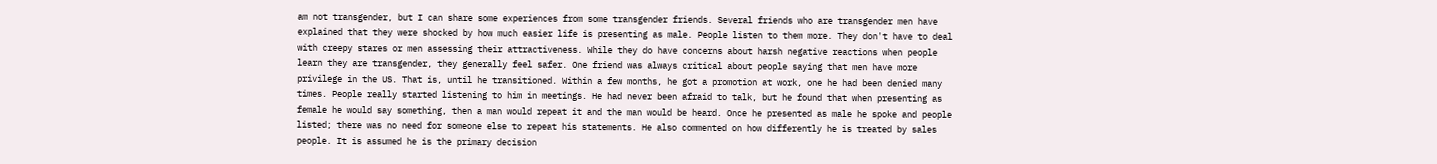am not transgender, but I can share some experiences from some transgender friends. Several friends who are transgender men have explained that they were shocked by how much easier life is presenting as male. People listen to them more. They don't have to deal with creepy stares or men assessing their attractiveness. While they do have concerns about harsh negative reactions when people learn they are transgender, they generally feel safer. One friend was always critical about people saying that men have more privilege in the US. That is, until he transitioned. Within a few months, he got a promotion at work, one he had been denied many times. People really started listening to him in meetings. He had never been afraid to talk, but he found that when presenting as female he would say something, then a man would repeat it and the man would be heard. Once he presented as male he spoke and people listed; there was no need for someone else to repeat his statements. He also commented on how differently he is treated by sales people. It is assumed he is the primary decision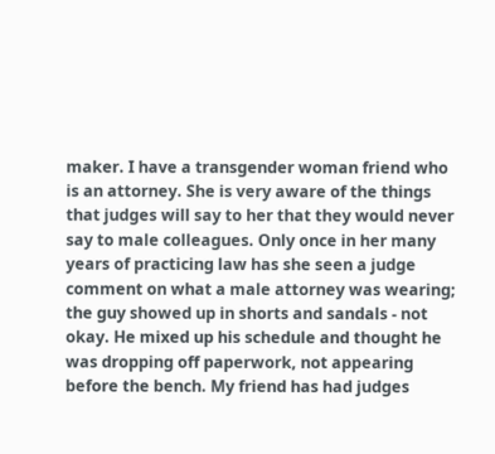maker. I have a transgender woman friend who is an attorney. She is very aware of the things that judges will say to her that they would never say to male colleagues. Only once in her many years of practicing law has she seen a judge comment on what a male attorney was wearing; the guy showed up in shorts and sandals - not okay. He mixed up his schedule and thought he was dropping off paperwork, not appearing before the bench. My friend has had judges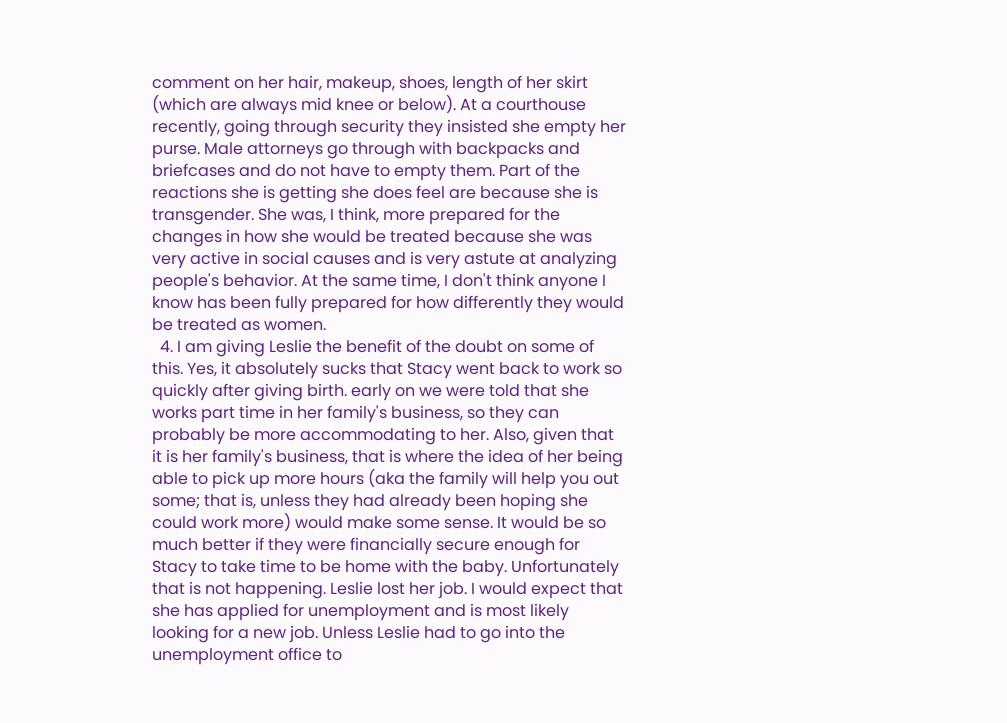comment on her hair, makeup, shoes, length of her skirt (which are always mid knee or below). At a courthouse recently, going through security they insisted she empty her purse. Male attorneys go through with backpacks and briefcases and do not have to empty them. Part of the reactions she is getting she does feel are because she is transgender. She was, I think, more prepared for the changes in how she would be treated because she was very active in social causes and is very astute at analyzing people's behavior. At the same time, I don't think anyone I know has been fully prepared for how differently they would be treated as women.
  4. I am giving Leslie the benefit of the doubt on some of this. Yes, it absolutely sucks that Stacy went back to work so quickly after giving birth. early on we were told that she works part time in her family's business, so they can probably be more accommodating to her. Also, given that it is her family's business, that is where the idea of her being able to pick up more hours (aka the family will help you out some; that is, unless they had already been hoping she could work more) would make some sense. It would be so much better if they were financially secure enough for Stacy to take time to be home with the baby. Unfortunately that is not happening. Leslie lost her job. I would expect that she has applied for unemployment and is most likely looking for a new job. Unless Leslie had to go into the unemployment office to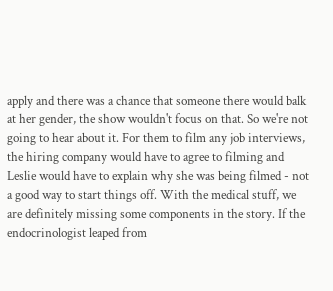apply and there was a chance that someone there would balk at her gender, the show wouldn't focus on that. So we're not going to hear about it. For them to film any job interviews, the hiring company would have to agree to filming and Leslie would have to explain why she was being filmed - not a good way to start things off. With the medical stuff, we are definitely missing some components in the story. If the endocrinologist leaped from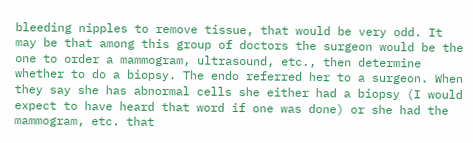bleeding nipples to remove tissue, that would be very odd. It may be that among this group of doctors the surgeon would be the one to order a mammogram, ultrasound, etc., then determine whether to do a biopsy. The endo referred her to a surgeon. When they say she has abnormal cells she either had a biopsy (I would expect to have heard that word if one was done) or she had the mammogram, etc. that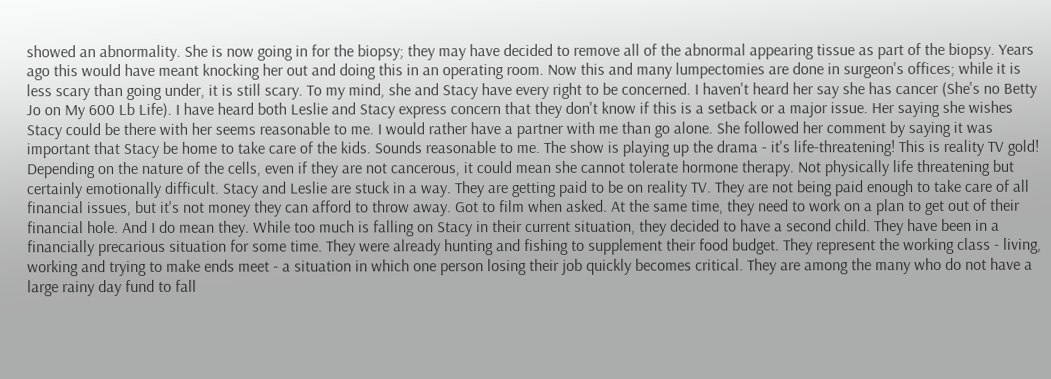showed an abnormality. She is now going in for the biopsy; they may have decided to remove all of the abnormal appearing tissue as part of the biopsy. Years ago this would have meant knocking her out and doing this in an operating room. Now this and many lumpectomies are done in surgeon's offices; while it is less scary than going under, it is still scary. To my mind, she and Stacy have every right to be concerned. I haven't heard her say she has cancer (She's no Betty Jo on My 600 Lb Life). I have heard both Leslie and Stacy express concern that they don't know if this is a setback or a major issue. Her saying she wishes Stacy could be there with her seems reasonable to me. I would rather have a partner with me than go alone. She followed her comment by saying it was important that Stacy be home to take care of the kids. Sounds reasonable to me. The show is playing up the drama - it's life-threatening! This is reality TV gold! Depending on the nature of the cells, even if they are not cancerous, it could mean she cannot tolerate hormone therapy. Not physically life threatening but certainly emotionally difficult. Stacy and Leslie are stuck in a way. They are getting paid to be on reality TV. They are not being paid enough to take care of all financial issues, but it's not money they can afford to throw away. Got to film when asked. At the same time, they need to work on a plan to get out of their financial hole. And I do mean they. While too much is falling on Stacy in their current situation, they decided to have a second child. They have been in a financially precarious situation for some time. They were already hunting and fishing to supplement their food budget. They represent the working class - living, working and trying to make ends meet - a situation in which one person losing their job quickly becomes critical. They are among the many who do not have a large rainy day fund to fall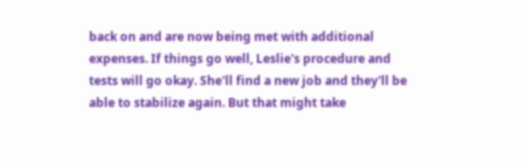back on and are now being met with additional expenses. If things go well, Leslie's procedure and tests will go okay. She'll find a new job and they'll be able to stabilize again. But that might take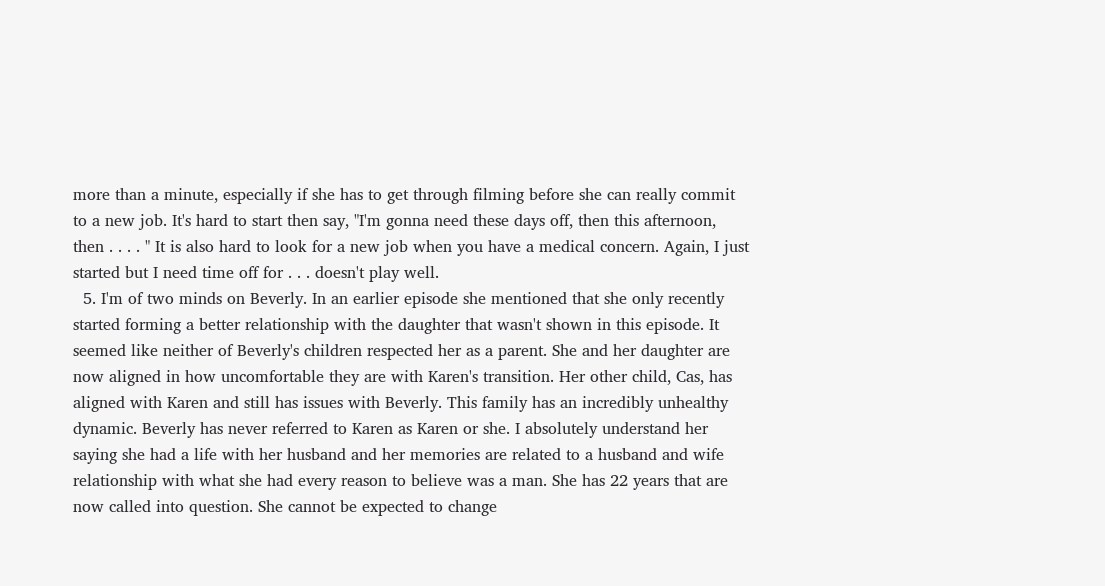more than a minute, especially if she has to get through filming before she can really commit to a new job. It's hard to start then say, "I'm gonna need these days off, then this afternoon, then . . . . " It is also hard to look for a new job when you have a medical concern. Again, I just started but I need time off for . . . doesn't play well.
  5. I'm of two minds on Beverly. In an earlier episode she mentioned that she only recently started forming a better relationship with the daughter that wasn't shown in this episode. It seemed like neither of Beverly's children respected her as a parent. She and her daughter are now aligned in how uncomfortable they are with Karen's transition. Her other child, Cas, has aligned with Karen and still has issues with Beverly. This family has an incredibly unhealthy dynamic. Beverly has never referred to Karen as Karen or she. I absolutely understand her saying she had a life with her husband and her memories are related to a husband and wife relationship with what she had every reason to believe was a man. She has 22 years that are now called into question. She cannot be expected to change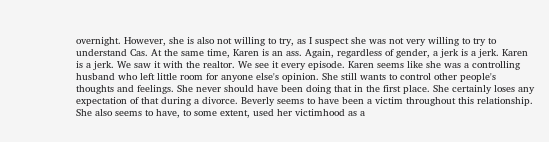overnight. However, she is also not willing to try, as I suspect she was not very willing to try to understand Cas. At the same time, Karen is an ass. Again, regardless of gender, a jerk is a jerk. Karen is a jerk. We saw it with the realtor. We see it every episode. Karen seems like she was a controlling husband who left little room for anyone else's opinion. She still wants to control other people's thoughts and feelings. She never should have been doing that in the first place. She certainly loses any expectation of that during a divorce. Beverly seems to have been a victim throughout this relationship. She also seems to have, to some extent, used her victimhood as a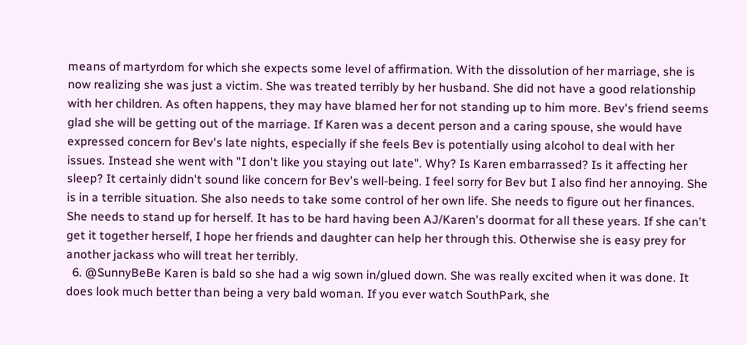means of martyrdom for which she expects some level of affirmation. With the dissolution of her marriage, she is now realizing she was just a victim. She was treated terribly by her husband. She did not have a good relationship with her children. As often happens, they may have blamed her for not standing up to him more. Bev's friend seems glad she will be getting out of the marriage. If Karen was a decent person and a caring spouse, she would have expressed concern for Bev's late nights, especially if she feels Bev is potentially using alcohol to deal with her issues. Instead she went with "I don't like you staying out late". Why? Is Karen embarrassed? Is it affecting her sleep? It certainly didn't sound like concern for Bev's well-being. I feel sorry for Bev but I also find her annoying. She is in a terrible situation. She also needs to take some control of her own life. She needs to figure out her finances. She needs to stand up for herself. It has to be hard having been AJ/Karen's doormat for all these years. If she can't get it together herself, I hope her friends and daughter can help her through this. Otherwise she is easy prey for another jackass who will treat her terribly.
  6. @SunnyBeBe Karen is bald so she had a wig sown in/glued down. She was really excited when it was done. It does look much better than being a very bald woman. If you ever watch SouthPark, she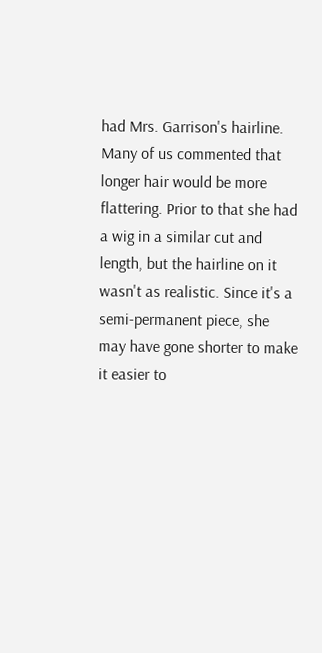had Mrs. Garrison's hairline. Many of us commented that longer hair would be more flattering. Prior to that she had a wig in a similar cut and length, but the hairline on it wasn't as realistic. Since it's a semi-permanent piece, she may have gone shorter to make it easier to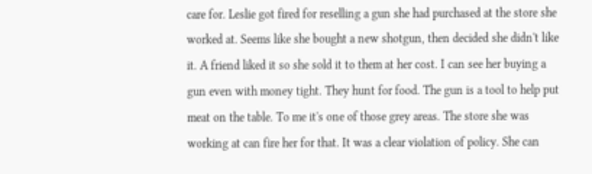care for. Leslie got fired for reselling a gun she had purchased at the store she worked at. Seems like she bought a new shotgun, then decided she didn't like it. A friend liked it so she sold it to them at her cost. I can see her buying a gun even with money tight. They hunt for food. The gun is a tool to help put meat on the table. To me it's one of those grey areas. The store she was working at can fire her for that. It was a clear violation of policy. She can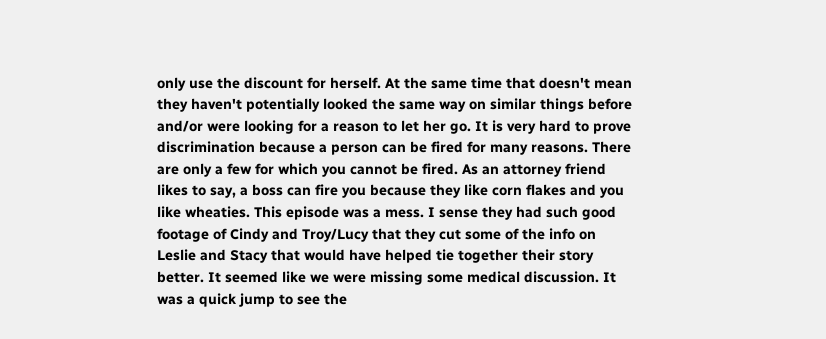only use the discount for herself. At the same time that doesn't mean they haven't potentially looked the same way on similar things before and/or were looking for a reason to let her go. It is very hard to prove discrimination because a person can be fired for many reasons. There are only a few for which you cannot be fired. As an attorney friend likes to say, a boss can fire you because they like corn flakes and you like wheaties. This episode was a mess. I sense they had such good footage of Cindy and Troy/Lucy that they cut some of the info on Leslie and Stacy that would have helped tie together their story better. It seemed like we were missing some medical discussion. It was a quick jump to see the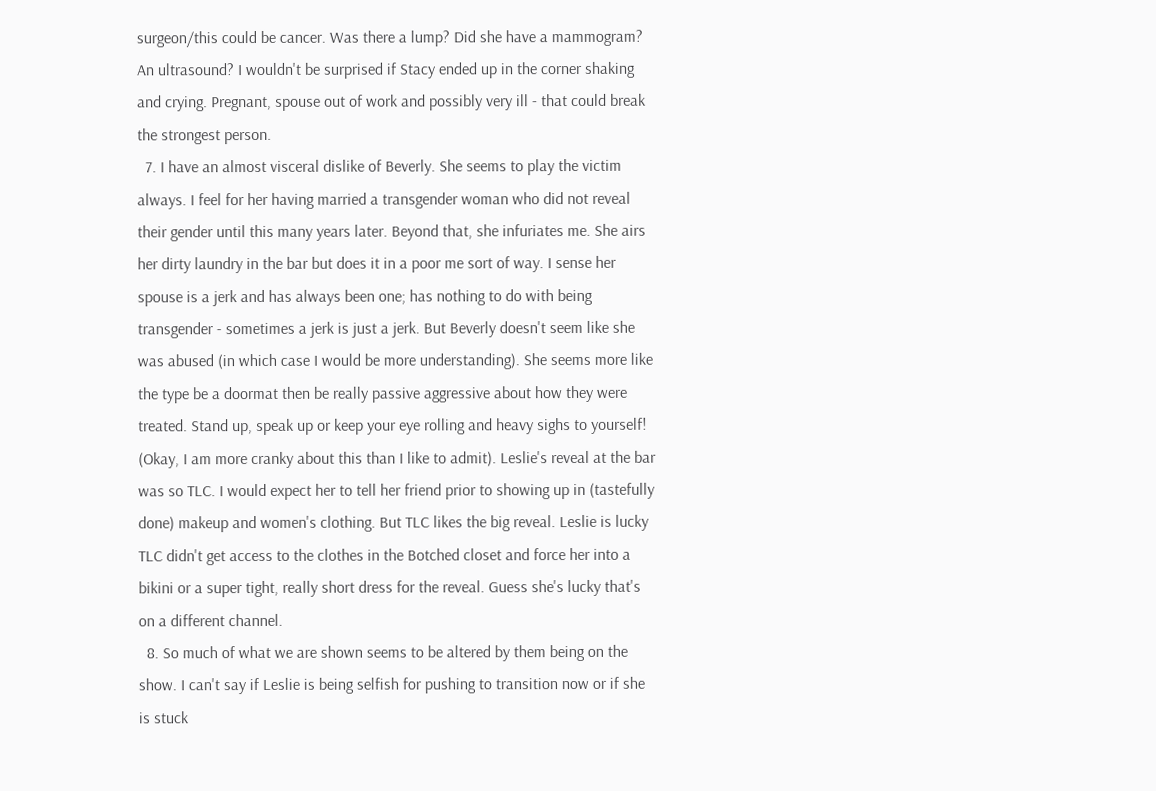surgeon/this could be cancer. Was there a lump? Did she have a mammogram? An ultrasound? I wouldn't be surprised if Stacy ended up in the corner shaking and crying. Pregnant, spouse out of work and possibly very ill - that could break the strongest person.
  7. I have an almost visceral dislike of Beverly. She seems to play the victim always. I feel for her having married a transgender woman who did not reveal their gender until this many years later. Beyond that, she infuriates me. She airs her dirty laundry in the bar but does it in a poor me sort of way. I sense her spouse is a jerk and has always been one; has nothing to do with being transgender - sometimes a jerk is just a jerk. But Beverly doesn't seem like she was abused (in which case I would be more understanding). She seems more like the type be a doormat then be really passive aggressive about how they were treated. Stand up, speak up or keep your eye rolling and heavy sighs to yourself! (Okay, I am more cranky about this than I like to admit). Leslie's reveal at the bar was so TLC. I would expect her to tell her friend prior to showing up in (tastefully done) makeup and women's clothing. But TLC likes the big reveal. Leslie is lucky TLC didn't get access to the clothes in the Botched closet and force her into a bikini or a super tight, really short dress for the reveal. Guess she's lucky that's on a different channel.
  8. So much of what we are shown seems to be altered by them being on the show. I can't say if Leslie is being selfish for pushing to transition now or if she is stuck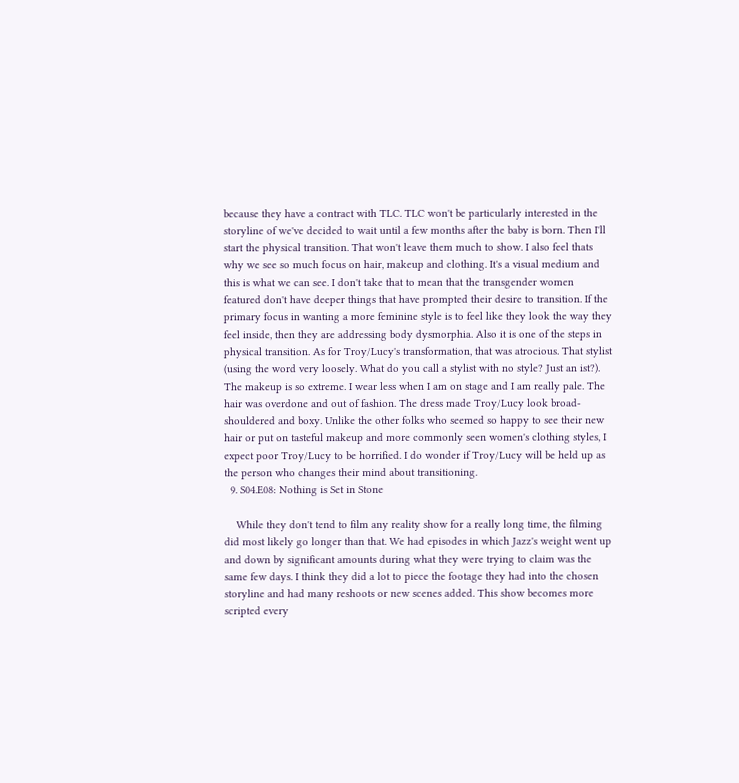because they have a contract with TLC. TLC won't be particularly interested in the storyline of we've decided to wait until a few months after the baby is born. Then I'll start the physical transition. That won't leave them much to show. I also feel thats why we see so much focus on hair, makeup and clothing. It's a visual medium and this is what we can see. I don't take that to mean that the transgender women featured don't have deeper things that have prompted their desire to transition. If the primary focus in wanting a more feminine style is to feel like they look the way they feel inside, then they are addressing body dysmorphia. Also it is one of the steps in physical transition. As for Troy/Lucy's transformation, that was atrocious. That stylist (using the word very loosely. What do you call a stylist with no style? Just an ist?). The makeup is so extreme. I wear less when I am on stage and I am really pale. The hair was overdone and out of fashion. The dress made Troy/Lucy look broad-shouldered and boxy. Unlike the other folks who seemed so happy to see their new hair or put on tasteful makeup and more commonly seen women's clothing styles, I expect poor Troy/Lucy to be horrified. I do wonder if Troy/Lucy will be held up as the person who changes their mind about transitioning.
  9. S04.E08: Nothing is Set in Stone

    While they don't tend to film any reality show for a really long time, the filming did most likely go longer than that. We had episodes in which Jazz's weight went up and down by significant amounts during what they were trying to claim was the same few days. I think they did a lot to piece the footage they had into the chosen storyline and had many reshoots or new scenes added. This show becomes more scripted every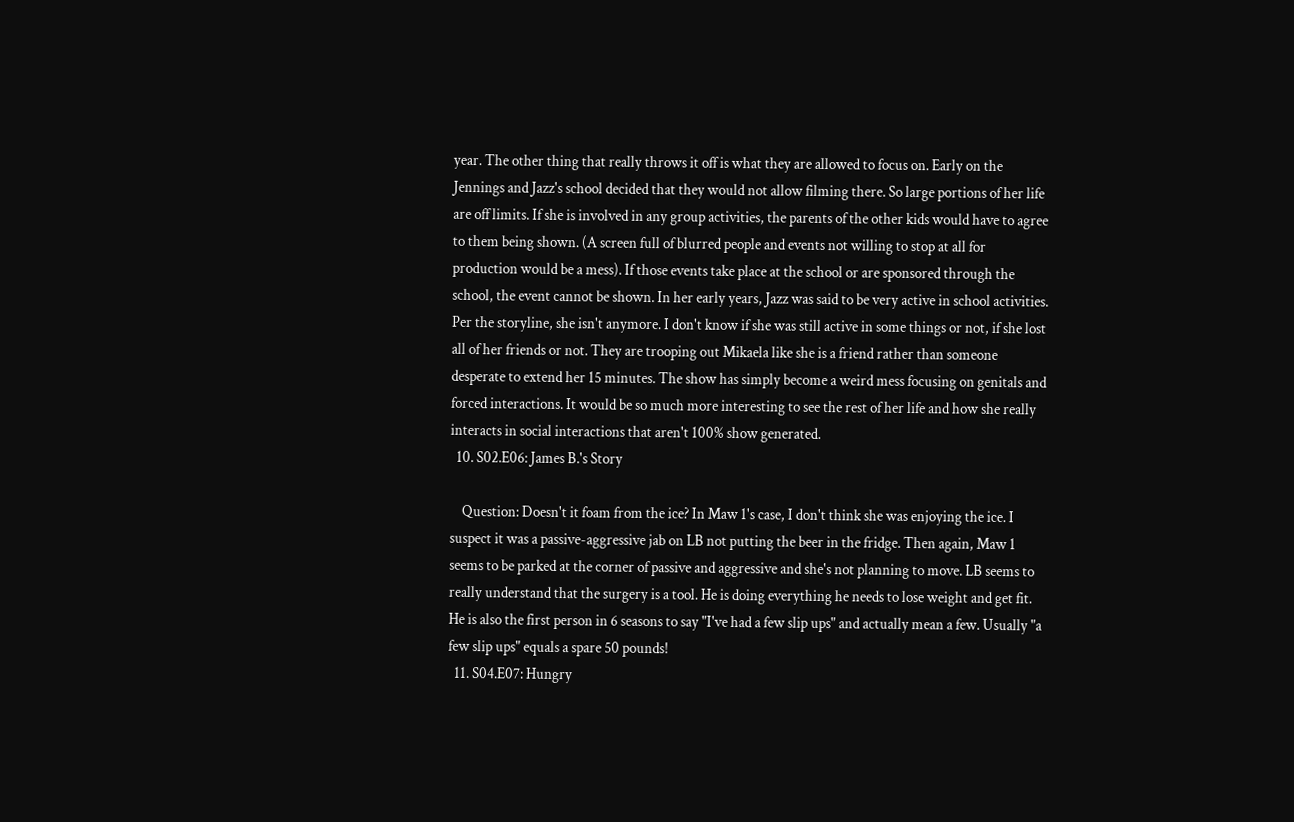year. The other thing that really throws it off is what they are allowed to focus on. Early on the Jennings and Jazz's school decided that they would not allow filming there. So large portions of her life are off limits. If she is involved in any group activities, the parents of the other kids would have to agree to them being shown. (A screen full of blurred people and events not willing to stop at all for production would be a mess). If those events take place at the school or are sponsored through the school, the event cannot be shown. In her early years, Jazz was said to be very active in school activities. Per the storyline, she isn't anymore. I don't know if she was still active in some things or not, if she lost all of her friends or not. They are trooping out Mikaela like she is a friend rather than someone desperate to extend her 15 minutes. The show has simply become a weird mess focusing on genitals and forced interactions. It would be so much more interesting to see the rest of her life and how she really interacts in social interactions that aren't 100% show generated.
  10. S02.E06: James B.'s Story

    Question: Doesn't it foam from the ice? In Maw 1's case, I don't think she was enjoying the ice. I suspect it was a passive-aggressive jab on LB not putting the beer in the fridge. Then again, Maw 1 seems to be parked at the corner of passive and aggressive and she's not planning to move. LB seems to really understand that the surgery is a tool. He is doing everything he needs to lose weight and get fit. He is also the first person in 6 seasons to say "I've had a few slip ups" and actually mean a few. Usually "a few slip ups" equals a spare 50 pounds!
  11. S04.E07: Hungry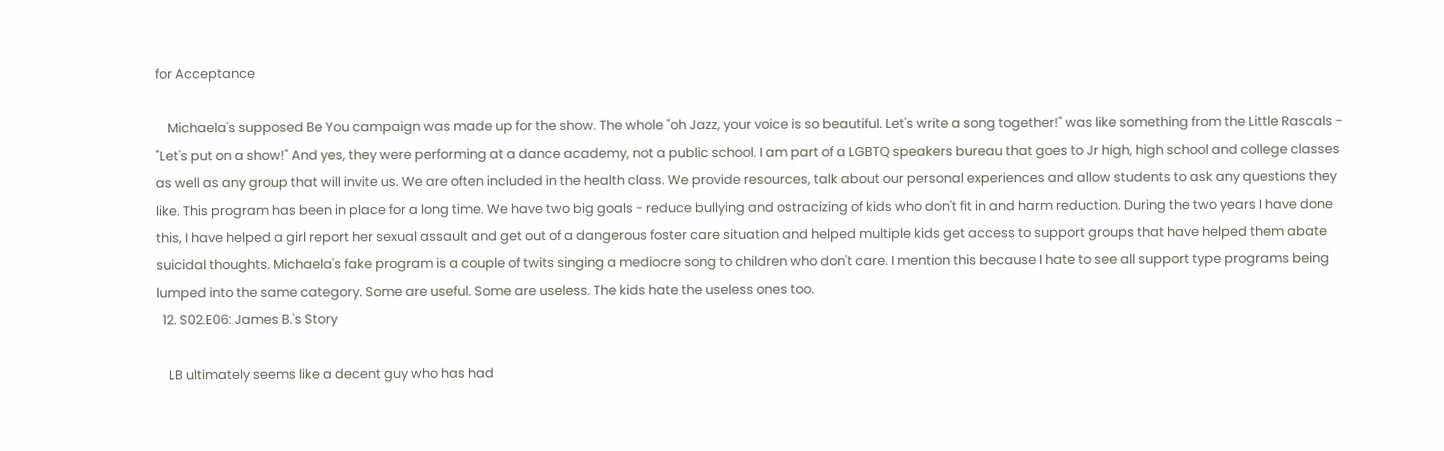for Acceptance

    Michaela's supposed Be You campaign was made up for the show. The whole "oh Jazz, your voice is so beautiful. Let's write a song together!" was like something from the Little Rascals - "Let's put on a show!" And yes, they were performing at a dance academy, not a public school. I am part of a LGBTQ speakers bureau that goes to Jr high, high school and college classes as well as any group that will invite us. We are often included in the health class. We provide resources, talk about our personal experiences and allow students to ask any questions they like. This program has been in place for a long time. We have two big goals - reduce bullying and ostracizing of kids who don't fit in and harm reduction. During the two years I have done this, I have helped a girl report her sexual assault and get out of a dangerous foster care situation and helped multiple kids get access to support groups that have helped them abate suicidal thoughts. Michaela's fake program is a couple of twits singing a mediocre song to children who don't care. I mention this because I hate to see all support type programs being lumped into the same category. Some are useful. Some are useless. The kids hate the useless ones too.
  12. S02.E06: James B.'s Story

    LB ultimately seems like a decent guy who has had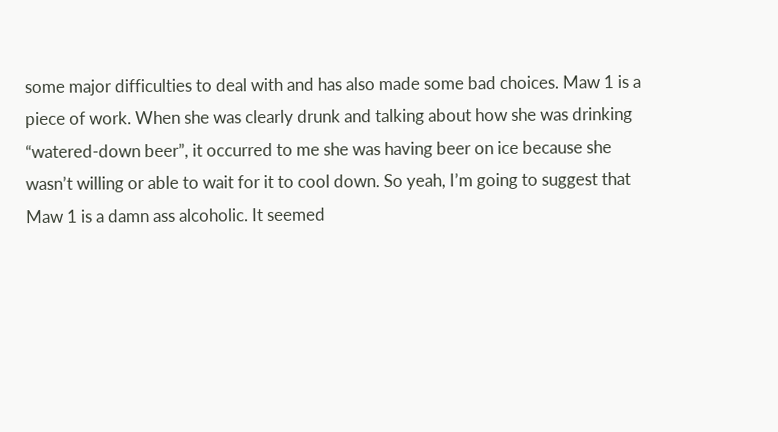some major difficulties to deal with and has also made some bad choices. Maw 1 is a piece of work. When she was clearly drunk and talking about how she was drinking “watered-down beer”, it occurred to me she was having beer on ice because she wasn’t willing or able to wait for it to cool down. So yeah, I’m going to suggest that Maw 1 is a damn ass alcoholic. It seemed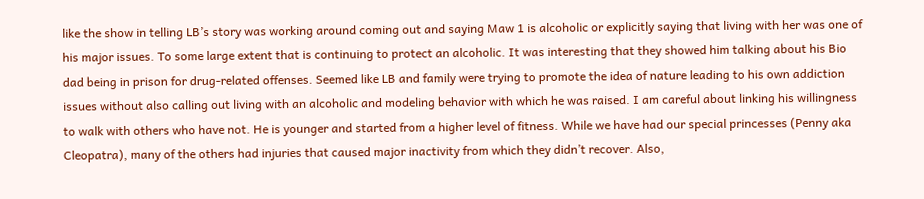like the show in telling LB’s story was working around coming out and saying Maw 1 is alcoholic or explicitly saying that living with her was one of his major issues. To some large extent that is continuing to protect an alcoholic. It was interesting that they showed him talking about his Bio dad being in prison for drug-related offenses. Seemed like LB and family were trying to promote the idea of nature leading to his own addiction issues without also calling out living with an alcoholic and modeling behavior with which he was raised. I am careful about linking his willingness to walk with others who have not. He is younger and started from a higher level of fitness. While we have had our special princesses (Penny aka Cleopatra), many of the others had injuries that caused major inactivity from which they didn’t recover. Also,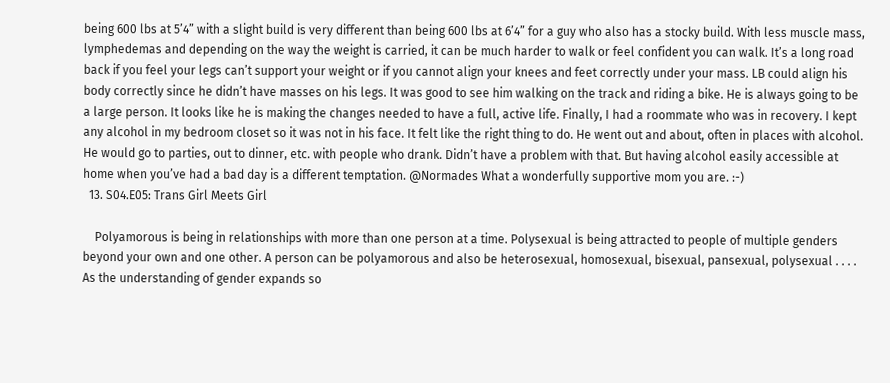being 600 lbs at 5’4” with a slight build is very different than being 600 lbs at 6’4” for a guy who also has a stocky build. With less muscle mass, lymphedemas and depending on the way the weight is carried, it can be much harder to walk or feel confident you can walk. It’s a long road back if you feel your legs can’t support your weight or if you cannot align your knees and feet correctly under your mass. LB could align his body correctly since he didn’t have masses on his legs. It was good to see him walking on the track and riding a bike. He is always going to be a large person. It looks like he is making the changes needed to have a full, active life. Finally, I had a roommate who was in recovery. I kept any alcohol in my bedroom closet so it was not in his face. It felt like the right thing to do. He went out and about, often in places with alcohol. He would go to parties, out to dinner, etc. with people who drank. Didn’t have a problem with that. But having alcohol easily accessible at home when you’ve had a bad day is a different temptation. @Normades What a wonderfully supportive mom you are. :-)
  13. S04.E05: Trans Girl Meets Girl

    Polyamorous is being in relationships with more than one person at a time. Polysexual is being attracted to people of multiple genders beyond your own and one other. A person can be polyamorous and also be heterosexual, homosexual, bisexual, pansexual, polysexual . . . . As the understanding of gender expands so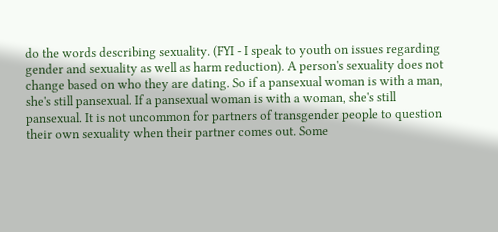do the words describing sexuality. (FYI - I speak to youth on issues regarding gender and sexuality as well as harm reduction). A person's sexuality does not change based on who they are dating. So if a pansexual woman is with a man, she's still pansexual. If a pansexual woman is with a woman, she's still pansexual. It is not uncommon for partners of transgender people to question their own sexuality when their partner comes out. Some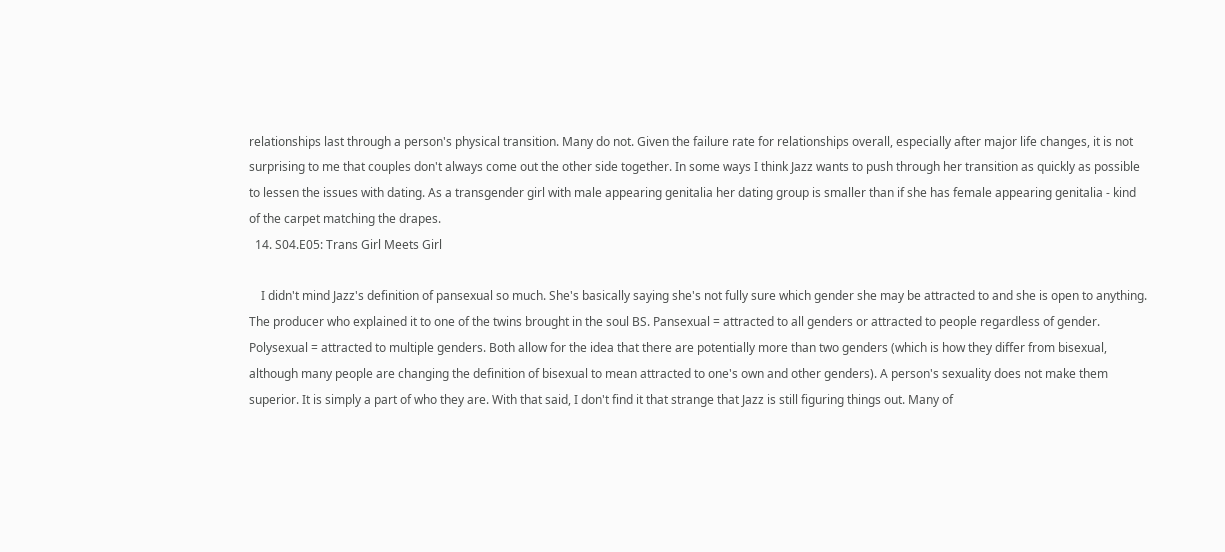relationships last through a person's physical transition. Many do not. Given the failure rate for relationships overall, especially after major life changes, it is not surprising to me that couples don't always come out the other side together. In some ways I think Jazz wants to push through her transition as quickly as possible to lessen the issues with dating. As a transgender girl with male appearing genitalia her dating group is smaller than if she has female appearing genitalia - kind of the carpet matching the drapes.
  14. S04.E05: Trans Girl Meets Girl

    I didn't mind Jazz's definition of pansexual so much. She's basically saying she's not fully sure which gender she may be attracted to and she is open to anything. The producer who explained it to one of the twins brought in the soul BS. Pansexual = attracted to all genders or attracted to people regardless of gender. Polysexual = attracted to multiple genders. Both allow for the idea that there are potentially more than two genders (which is how they differ from bisexual, although many people are changing the definition of bisexual to mean attracted to one's own and other genders). A person's sexuality does not make them superior. It is simply a part of who they are. With that said, I don't find it that strange that Jazz is still figuring things out. Many of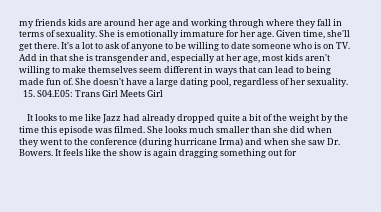my friends kids are around her age and working through where they fall in terms of sexuality. She is emotionally immature for her age. Given time, she'll get there. It's a lot to ask of anyone to be willing to date someone who is on TV. Add in that she is transgender and, especially at her age, most kids aren't willing to make themselves seem different in ways that can lead to being made fun of. She doesn't have a large dating pool, regardless of her sexuality.
  15. S04.E05: Trans Girl Meets Girl

    It looks to me like Jazz had already dropped quite a bit of the weight by the time this episode was filmed. She looks much smaller than she did when they went to the conference (during hurricane Irma) and when she saw Dr. Bowers. It feels like the show is again dragging something out for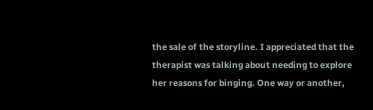the sale of the storyline. I appreciated that the therapist was talking about needing to explore her reasons for binging. One way or another,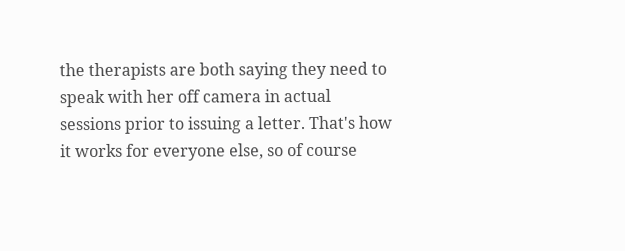the therapists are both saying they need to speak with her off camera in actual sessions prior to issuing a letter. That's how it works for everyone else, so of course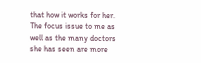that how it works for her. The focus issue to me as well as the many doctors she has seen are more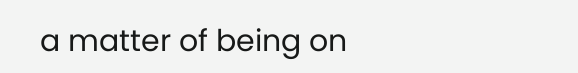a matter of being on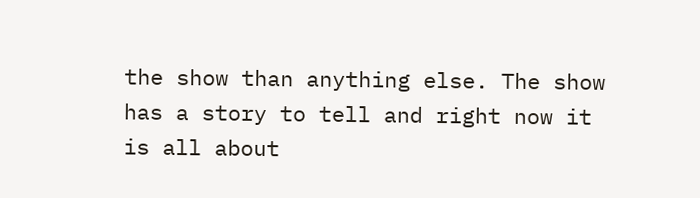the show than anything else. The show has a story to tell and right now it is all about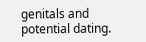genitals and potential dating.